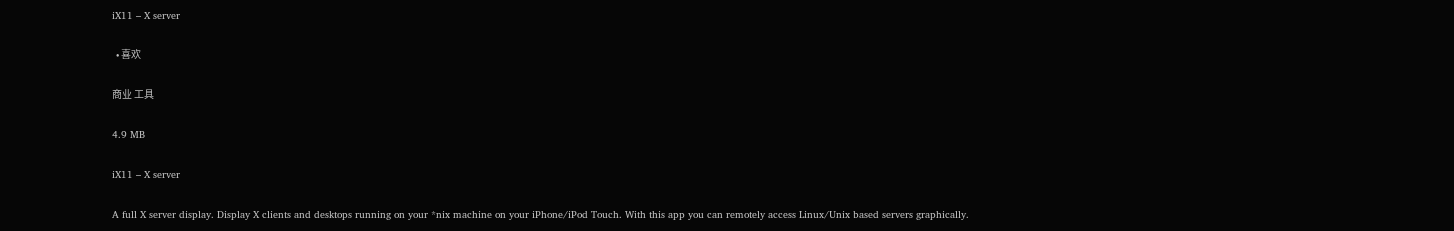iX11 – X server

  • 喜欢

商业 工具

4.9 MB

iX11 – X server

A full X server display. Display X clients and desktops running on your *nix machine on your iPhone/iPod Touch. With this app you can remotely access Linux/Unix based servers graphically.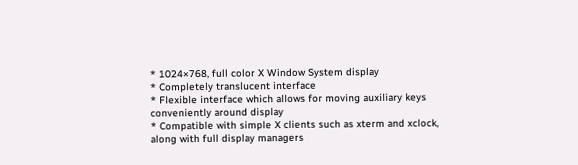* 1024×768, full color X Window System display
* Completely translucent interface
* Flexible interface which allows for moving auxiliary keys conveniently around display
* Compatible with simple X clients such as xterm and xclock, along with full display managers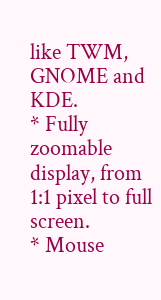like TWM, GNOME and KDE.
* Fully zoomable display, from 1:1 pixel to full screen.
* Mouse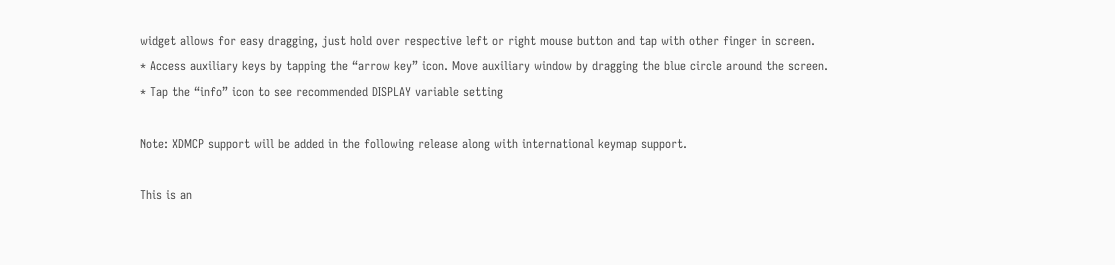widget allows for easy dragging, just hold over respective left or right mouse button and tap with other finger in screen.
* Access auxiliary keys by tapping the “arrow key” icon. Move auxiliary window by dragging the blue circle around the screen.
* Tap the “info” icon to see recommended DISPLAY variable setting

Note: XDMCP support will be added in the following release along with international keymap support.

This is an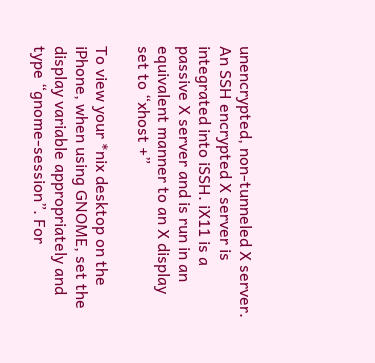unencrypted, non-tunneled X server. An SSH encrypted X server is integrated into iSSH. iX11 is a passive X server and is run in an equivalent manner to an X display set to “xhost +”

To view your *nix desktop on the iPhone, when using GNOME, set the display variable appropriately and type “gnome-session”. For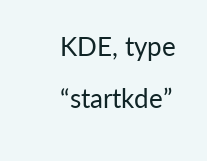KDE, type “startkde”